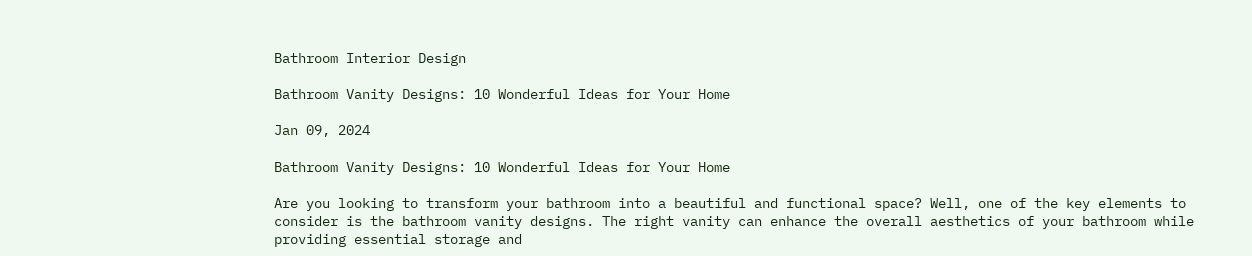Bathroom Interior Design

Bathroom Vanity Designs: 10 Wonderful Ideas for Your Home

Jan 09, 2024

Bathroom Vanity Designs: 10 Wonderful Ideas for Your Home

Are you looking to transform your bathroom into a beautiful and functional space? Well, one of the key elements to consider is the bathroom vanity designs. The right vanity can enhance the overall aesthetics of your bathroom while providing essential storage and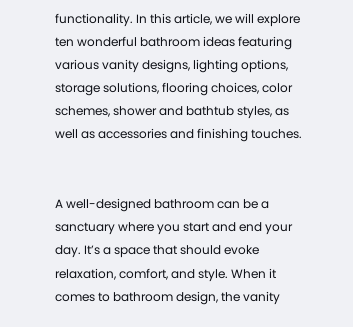functionality. In this article, we will explore ten wonderful bathroom ideas featuring various vanity designs, lighting options, storage solutions, flooring choices, color schemes, shower and bathtub styles, as well as accessories and finishing touches.


A well-designed bathroom can be a sanctuary where you start and end your day. It’s a space that should evoke relaxation, comfort, and style. When it comes to bathroom design, the vanity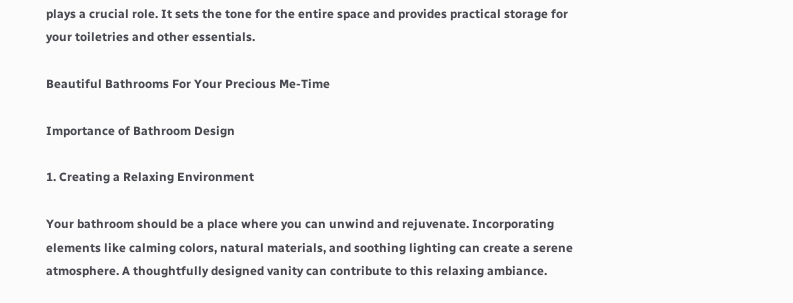plays a crucial role. It sets the tone for the entire space and provides practical storage for your toiletries and other essentials.

Beautiful Bathrooms For Your Precious Me-Time

Importance of Bathroom Design

1. Creating a Relaxing Environment

Your bathroom should be a place where you can unwind and rejuvenate. Incorporating elements like calming colors, natural materials, and soothing lighting can create a serene atmosphere. A thoughtfully designed vanity can contribute to this relaxing ambiance.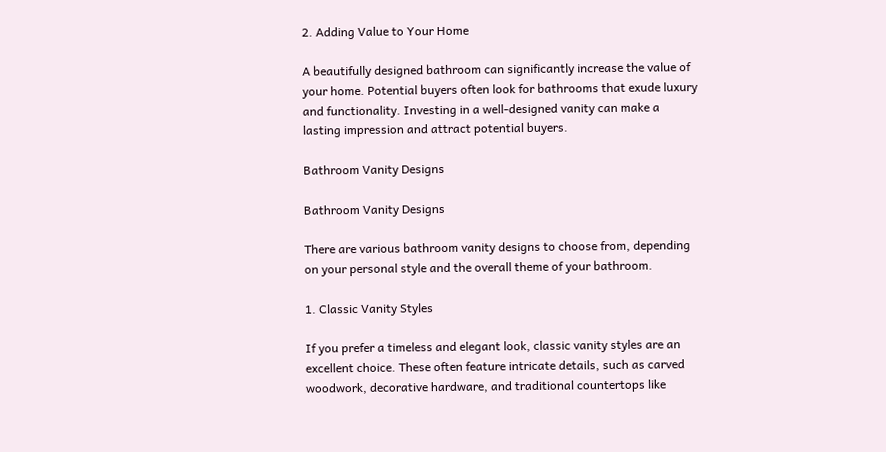2. Adding Value to Your Home

A beautifully designed bathroom can significantly increase the value of your home. Potential buyers often look for bathrooms that exude luxury and functionality. Investing in a well-designed vanity can make a lasting impression and attract potential buyers.

Bathroom Vanity Designs

Bathroom Vanity Designs

There are various bathroom vanity designs to choose from, depending on your personal style and the overall theme of your bathroom.

1. Classic Vanity Styles

If you prefer a timeless and elegant look, classic vanity styles are an excellent choice. These often feature intricate details, such as carved woodwork, decorative hardware, and traditional countertops like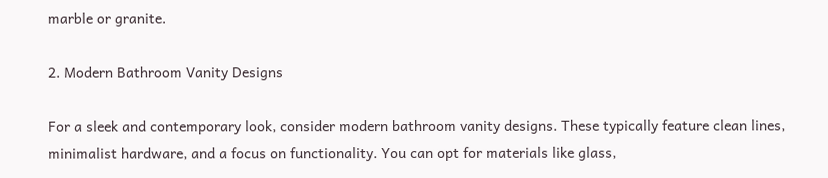marble or granite.

2. Modern Bathroom Vanity Designs

For a sleek and contemporary look, consider modern bathroom vanity designs. These typically feature clean lines, minimalist hardware, and a focus on functionality. You can opt for materials like glass,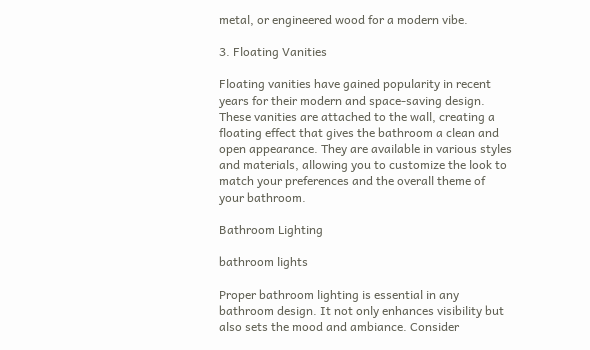metal, or engineered wood for a modern vibe.

3. Floating Vanities

Floating vanities have gained popularity in recent years for their modern and space-saving design. These vanities are attached to the wall, creating a floating effect that gives the bathroom a clean and open appearance. They are available in various styles and materials, allowing you to customize the look to match your preferences and the overall theme of your bathroom.

Bathroom Lighting

bathroom lights

Proper bathroom lighting is essential in any bathroom design. It not only enhances visibility but also sets the mood and ambiance. Consider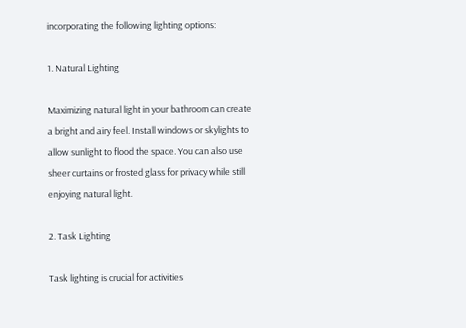incorporating the following lighting options:

1. Natural Lighting

Maximizing natural light in your bathroom can create a bright and airy feel. Install windows or skylights to allow sunlight to flood the space. You can also use sheer curtains or frosted glass for privacy while still enjoying natural light.

2. Task Lighting

Task lighting is crucial for activities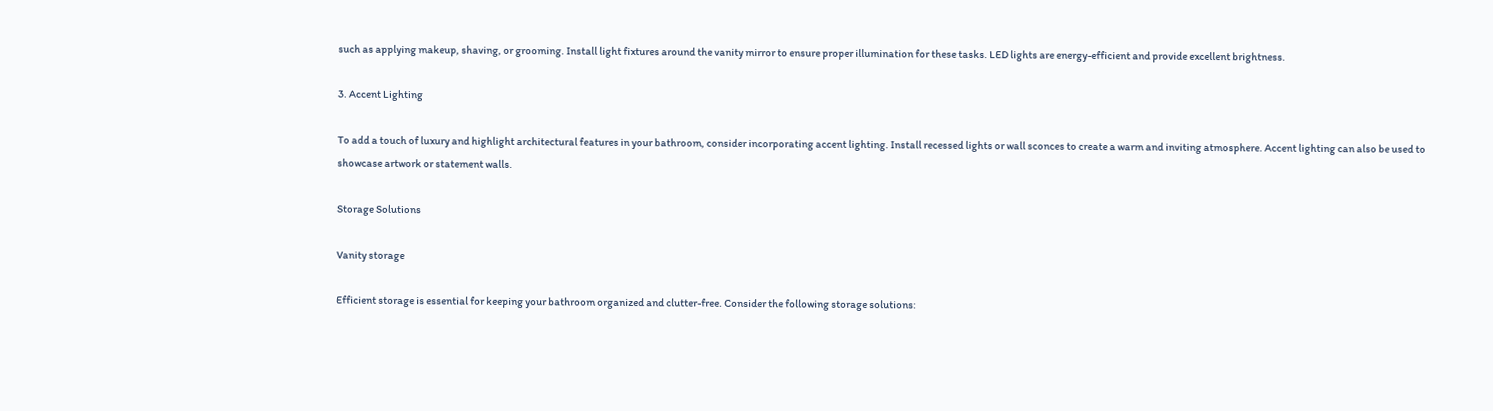such as applying makeup, shaving, or grooming. Install light fixtures around the vanity mirror to ensure proper illumination for these tasks. LED lights are energy-efficient and provide excellent brightness.

3. Accent Lighting

To add a touch of luxury and highlight architectural features in your bathroom, consider incorporating accent lighting. Install recessed lights or wall sconces to create a warm and inviting atmosphere. Accent lighting can also be used to showcase artwork or statement walls.

Storage Solutions

Vanity storage

Efficient storage is essential for keeping your bathroom organized and clutter-free. Consider the following storage solutions: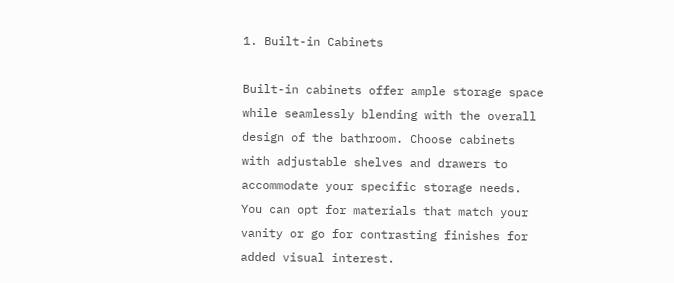1. Built-in Cabinets

Built-in cabinets offer ample storage space while seamlessly blending with the overall design of the bathroom. Choose cabinets with adjustable shelves and drawers to accommodate your specific storage needs. You can opt for materials that match your vanity or go for contrasting finishes for added visual interest.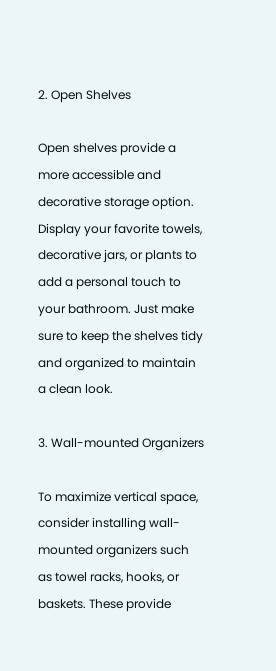2. Open Shelves

Open shelves provide a more accessible and decorative storage option. Display your favorite towels, decorative jars, or plants to add a personal touch to your bathroom. Just make sure to keep the shelves tidy and organized to maintain a clean look.

3. Wall-mounted Organizers

To maximize vertical space, consider installing wall-mounted organizers such as towel racks, hooks, or baskets. These provide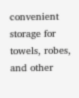convenient storage for towels, robes, and other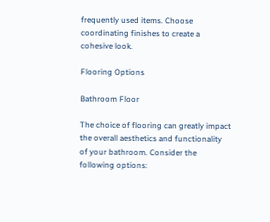frequently used items. Choose coordinating finishes to create a cohesive look.

Flooring Options

Bathroom Floor

The choice of flooring can greatly impact the overall aesthetics and functionality of your bathroom. Consider the following options: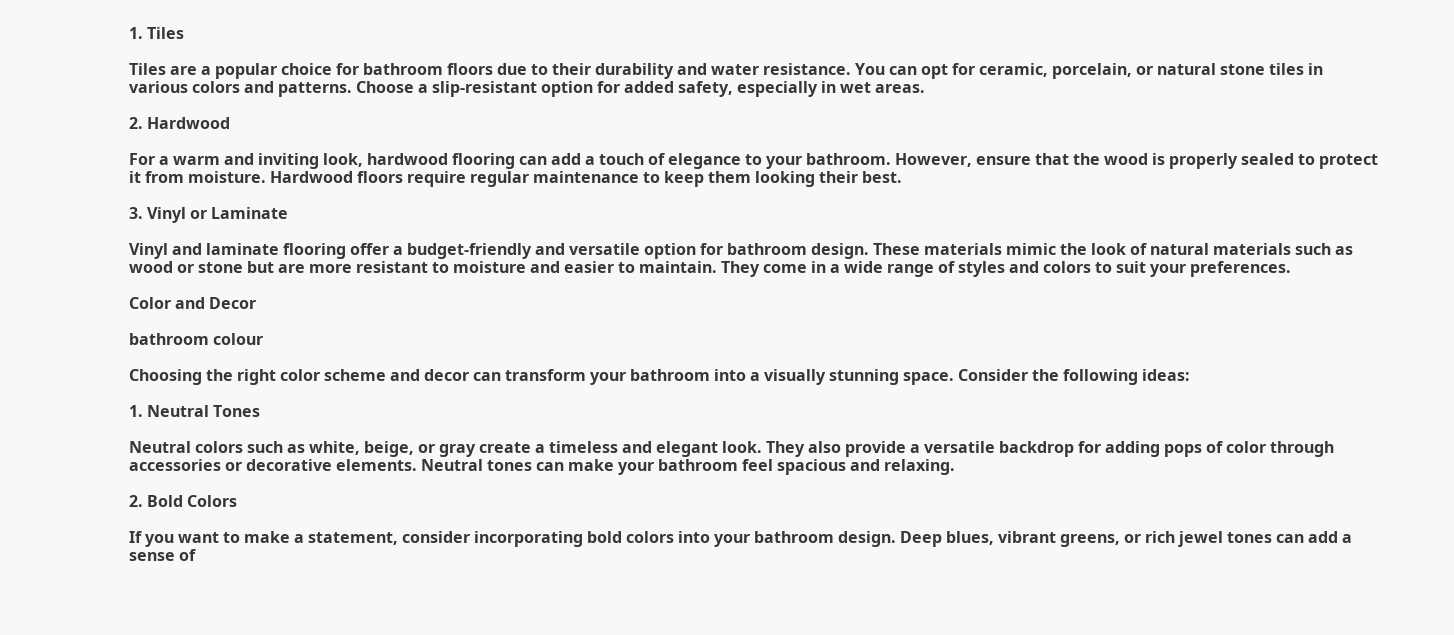1. Tiles

Tiles are a popular choice for bathroom floors due to their durability and water resistance. You can opt for ceramic, porcelain, or natural stone tiles in various colors and patterns. Choose a slip-resistant option for added safety, especially in wet areas.

2. Hardwood

For a warm and inviting look, hardwood flooring can add a touch of elegance to your bathroom. However, ensure that the wood is properly sealed to protect it from moisture. Hardwood floors require regular maintenance to keep them looking their best.

3. Vinyl or Laminate

Vinyl and laminate flooring offer a budget-friendly and versatile option for bathroom design. These materials mimic the look of natural materials such as wood or stone but are more resistant to moisture and easier to maintain. They come in a wide range of styles and colors to suit your preferences.

Color and Decor

bathroom colour

Choosing the right color scheme and decor can transform your bathroom into a visually stunning space. Consider the following ideas:

1. Neutral Tones

Neutral colors such as white, beige, or gray create a timeless and elegant look. They also provide a versatile backdrop for adding pops of color through accessories or decorative elements. Neutral tones can make your bathroom feel spacious and relaxing.

2. Bold Colors

If you want to make a statement, consider incorporating bold colors into your bathroom design. Deep blues, vibrant greens, or rich jewel tones can add a sense of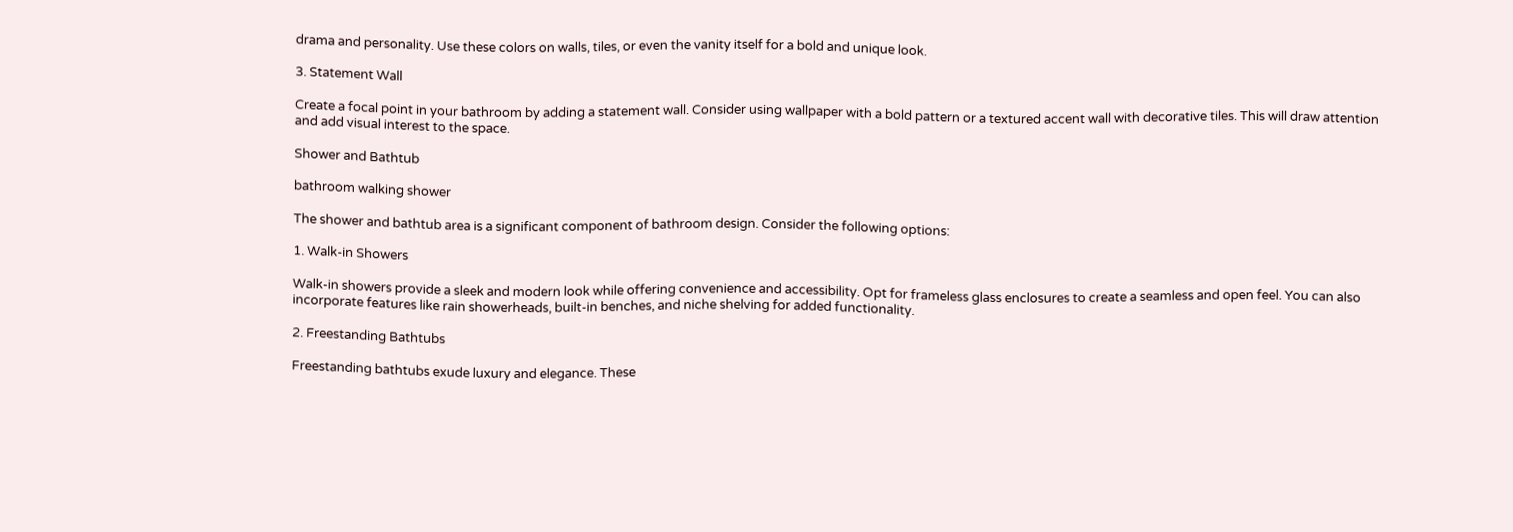drama and personality. Use these colors on walls, tiles, or even the vanity itself for a bold and unique look.

3. Statement Wall

Create a focal point in your bathroom by adding a statement wall. Consider using wallpaper with a bold pattern or a textured accent wall with decorative tiles. This will draw attention and add visual interest to the space.

Shower and Bathtub

bathroom walking shower

The shower and bathtub area is a significant component of bathroom design. Consider the following options:

1. Walk-in Showers

Walk-in showers provide a sleek and modern look while offering convenience and accessibility. Opt for frameless glass enclosures to create a seamless and open feel. You can also incorporate features like rain showerheads, built-in benches, and niche shelving for added functionality.

2. Freestanding Bathtubs

Freestanding bathtubs exude luxury and elegance. These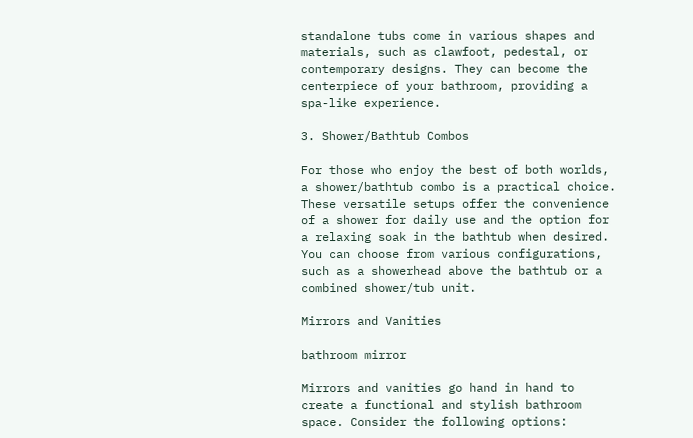standalone tubs come in various shapes and materials, such as clawfoot, pedestal, or contemporary designs. They can become the centerpiece of your bathroom, providing a spa-like experience.

3. Shower/Bathtub Combos

For those who enjoy the best of both worlds, a shower/bathtub combo is a practical choice. These versatile setups offer the convenience of a shower for daily use and the option for a relaxing soak in the bathtub when desired. You can choose from various configurations, such as a showerhead above the bathtub or a combined shower/tub unit.

Mirrors and Vanities

bathroom mirror

Mirrors and vanities go hand in hand to create a functional and stylish bathroom space. Consider the following options: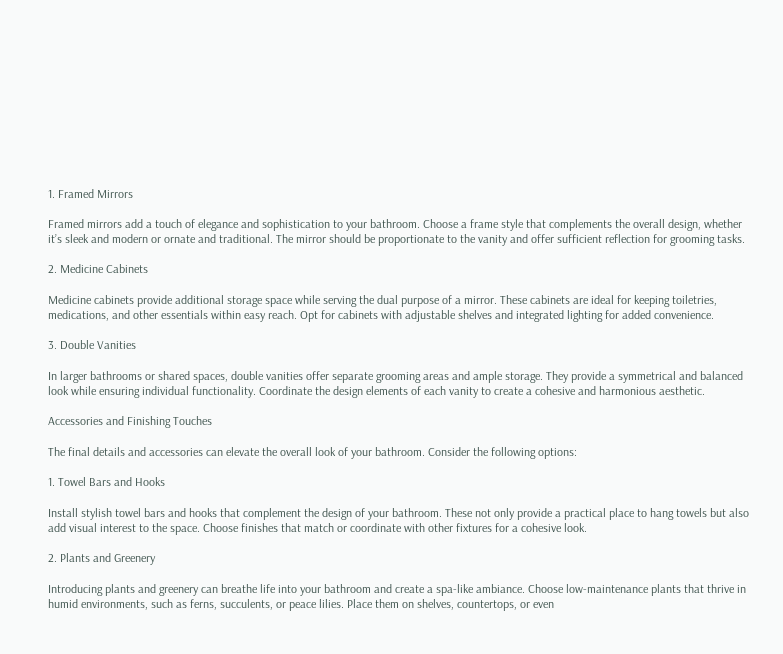1. Framed Mirrors

Framed mirrors add a touch of elegance and sophistication to your bathroom. Choose a frame style that complements the overall design, whether it’s sleek and modern or ornate and traditional. The mirror should be proportionate to the vanity and offer sufficient reflection for grooming tasks.

2. Medicine Cabinets

Medicine cabinets provide additional storage space while serving the dual purpose of a mirror. These cabinets are ideal for keeping toiletries, medications, and other essentials within easy reach. Opt for cabinets with adjustable shelves and integrated lighting for added convenience.

3. Double Vanities

In larger bathrooms or shared spaces, double vanities offer separate grooming areas and ample storage. They provide a symmetrical and balanced look while ensuring individual functionality. Coordinate the design elements of each vanity to create a cohesive and harmonious aesthetic.

Accessories and Finishing Touches

The final details and accessories can elevate the overall look of your bathroom. Consider the following options:

1. Towel Bars and Hooks

Install stylish towel bars and hooks that complement the design of your bathroom. These not only provide a practical place to hang towels but also add visual interest to the space. Choose finishes that match or coordinate with other fixtures for a cohesive look.

2. Plants and Greenery

Introducing plants and greenery can breathe life into your bathroom and create a spa-like ambiance. Choose low-maintenance plants that thrive in humid environments, such as ferns, succulents, or peace lilies. Place them on shelves, countertops, or even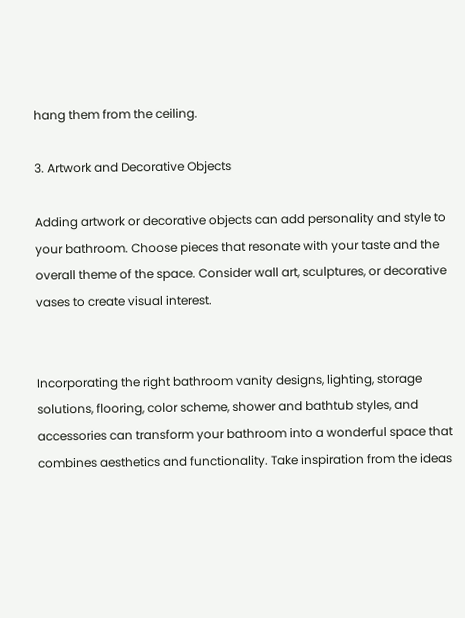hang them from the ceiling.

3. Artwork and Decorative Objects

Adding artwork or decorative objects can add personality and style to your bathroom. Choose pieces that resonate with your taste and the overall theme of the space. Consider wall art, sculptures, or decorative vases to create visual interest.


Incorporating the right bathroom vanity designs, lighting, storage solutions, flooring, color scheme, shower and bathtub styles, and accessories can transform your bathroom into a wonderful space that combines aesthetics and functionality. Take inspiration from the ideas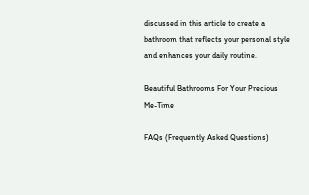discussed in this article to create a bathroom that reflects your personal style and enhances your daily routine.

Beautiful Bathrooms For Your Precious Me-Time

FAQs (Frequently Asked Questions)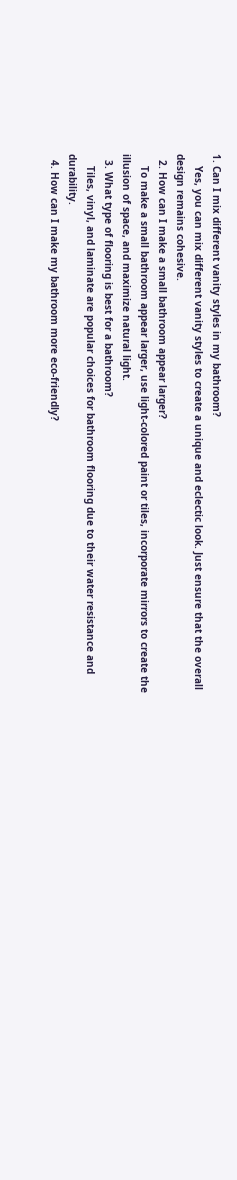1. Can I mix different vanity styles in my bathroom?
    Yes, you can mix different vanity styles to create a unique and eclectic look. Just ensure that the overall design remains cohesive.
  2. How can I make a small bathroom appear larger?
    To make a small bathroom appear larger, use light-colored paint or tiles, incorporate mirrors to create the illusion of space, and maximize natural light.
  3. What type of flooring is best for a bathroom?
    Tiles, vinyl, and laminate are popular choices for bathroom flooring due to their water resistance and durability.
  4. How can I make my bathroom more eco-friendly?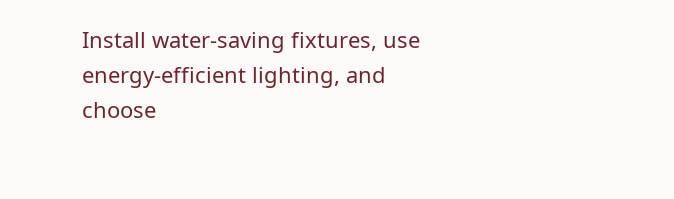Install water-saving fixtures, use energy-efficient lighting, and choose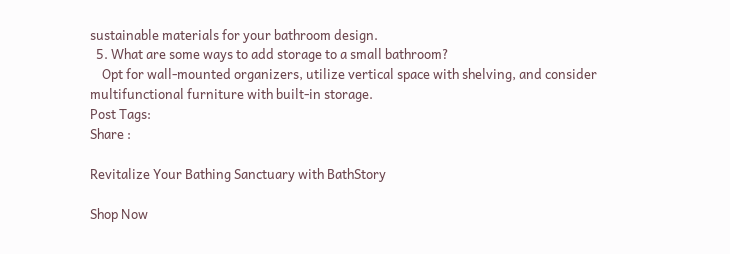sustainable materials for your bathroom design.
  5. What are some ways to add storage to a small bathroom?
    Opt for wall-mounted organizers, utilize vertical space with shelving, and consider multifunctional furniture with built-in storage.
Post Tags:
Share :

Revitalize Your Bathing Sanctuary with BathStory

Shop Now